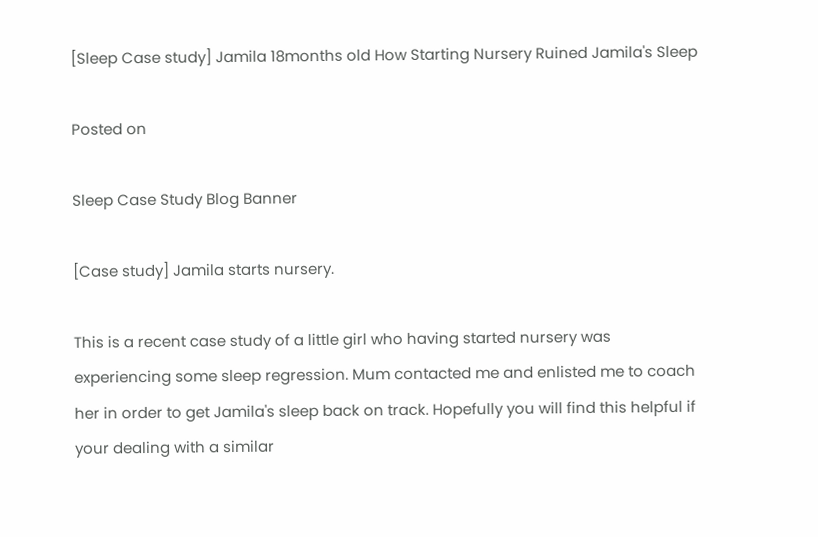[Sleep Case study] Jamila 18months old How Starting Nursery Ruined Jamila's Sleep

Posted on

Sleep Case Study Blog Banner

[Case study] Jamila starts nursery.

This is a recent case study of a little girl who having started nursery was experiencing some sleep regression. Mum contacted me and enlisted me to coach her in order to get Jamila's sleep back on track. Hopefully you will find this helpful if your dealing with a similar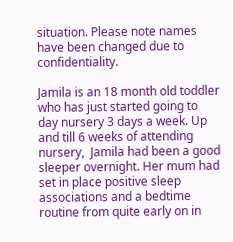situation. Please note names have been changed due to confidentiality.

Jamila is an 18 month old toddler who has just started going to day nursery 3 days a week. Up and till 6 weeks of attending nursery,  Jamila had been a good sleeper overnight. Her mum had set in place positive sleep associations and a bedtime routine from quite early on in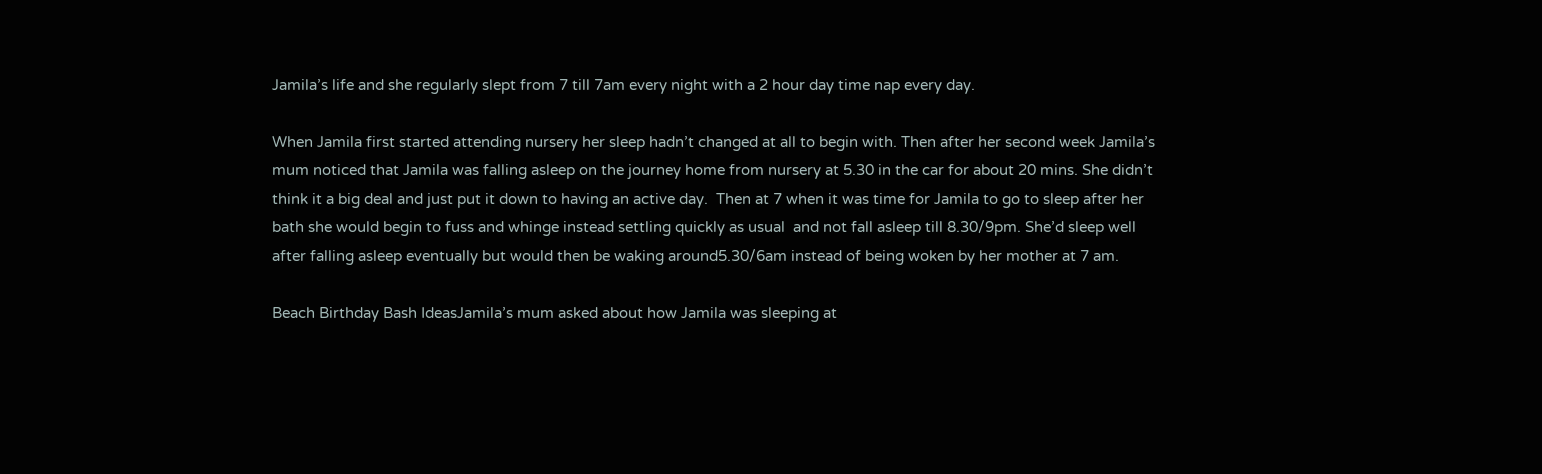Jamila’s life and she regularly slept from 7 till 7am every night with a 2 hour day time nap every day.

When Jamila first started attending nursery her sleep hadn’t changed at all to begin with. Then after her second week Jamila’s mum noticed that Jamila was falling asleep on the journey home from nursery at 5.30 in the car for about 20 mins. She didn’t think it a big deal and just put it down to having an active day.  Then at 7 when it was time for Jamila to go to sleep after her bath she would begin to fuss and whinge instead settling quickly as usual  and not fall asleep till 8.30/9pm. She’d sleep well after falling asleep eventually but would then be waking around5.30/6am instead of being woken by her mother at 7 am.

Beach Birthday Bash IdeasJamila’s mum asked about how Jamila was sleeping at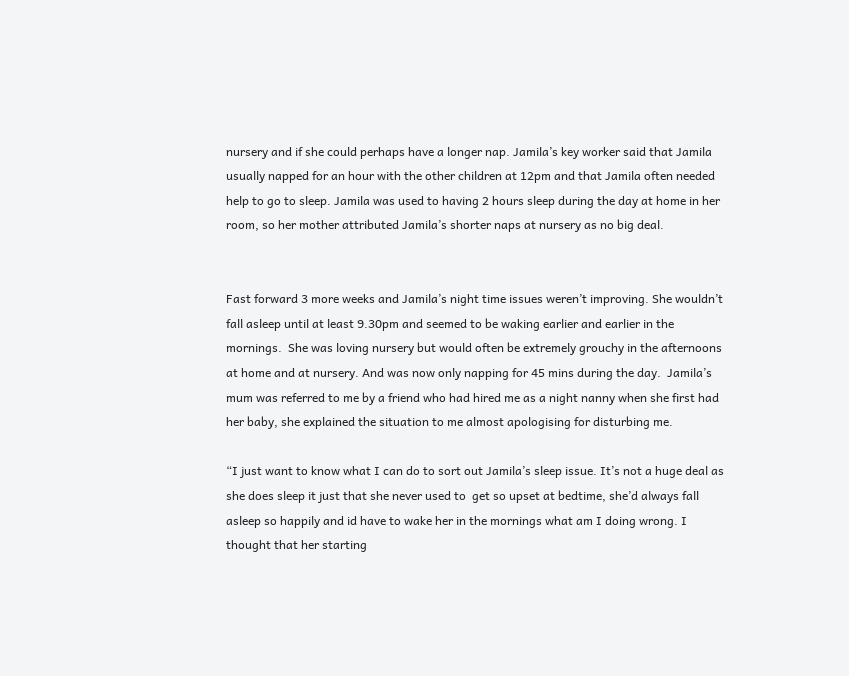nursery and if she could perhaps have a longer nap. Jamila’s key worker said that Jamila usually napped for an hour with the other children at 12pm and that Jamila often needed help to go to sleep. Jamila was used to having 2 hours sleep during the day at home in her room, so her mother attributed Jamila’s shorter naps at nursery as no big deal.


Fast forward 3 more weeks and Jamila’s night time issues weren’t improving. She wouldn’t fall asleep until at least 9.30pm and seemed to be waking earlier and earlier in the mornings.  She was loving nursery but would often be extremely grouchy in the afternoons at home and at nursery. And was now only napping for 45 mins during the day.  Jamila’s mum was referred to me by a friend who had hired me as a night nanny when she first had her baby, she explained the situation to me almost apologising for disturbing me.

“I just want to know what I can do to sort out Jamila’s sleep issue. It’s not a huge deal as she does sleep it just that she never used to  get so upset at bedtime, she’d always fall asleep so happily and id have to wake her in the mornings what am I doing wrong. I thought that her starting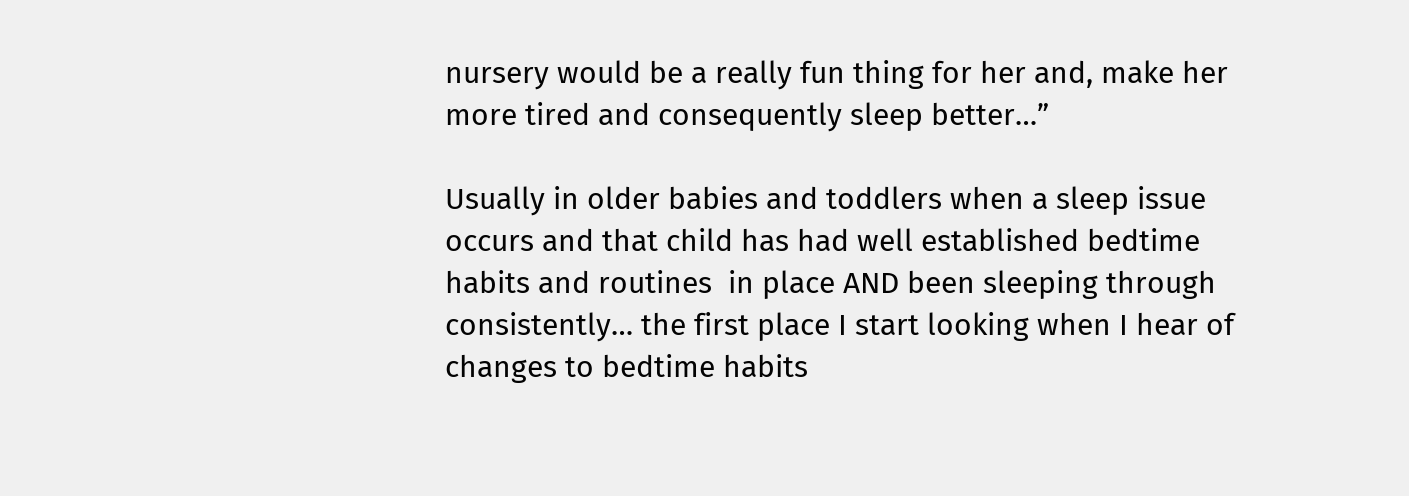nursery would be a really fun thing for her and, make her more tired and consequently sleep better…”

Usually in older babies and toddlers when a sleep issue occurs and that child has had well established bedtime habits and routines  in place AND been sleeping through consistently… the first place I start looking when I hear of changes to bedtime habits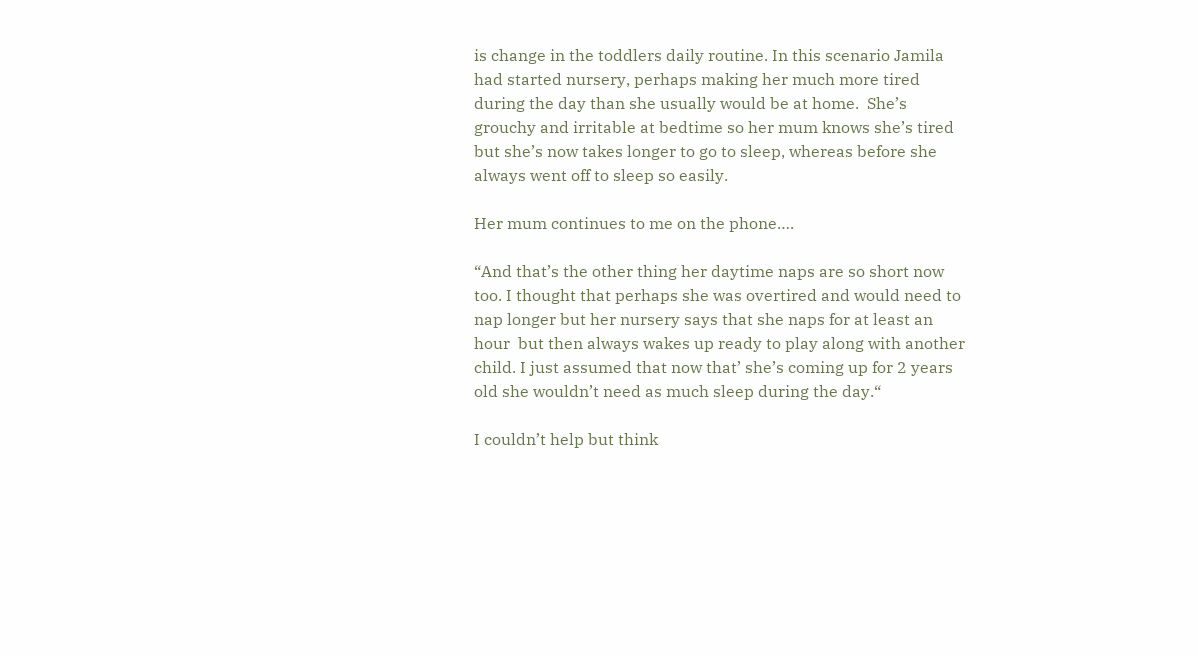is change in the toddlers daily routine. In this scenario Jamila had started nursery, perhaps making her much more tired during the day than she usually would be at home.  She’s grouchy and irritable at bedtime so her mum knows she’s tired but she’s now takes longer to go to sleep, whereas before she always went off to sleep so easily.

Her mum continues to me on the phone….

“And that’s the other thing her daytime naps are so short now too. I thought that perhaps she was overtired and would need to nap longer but her nursery says that she naps for at least an hour  but then always wakes up ready to play along with another child. I just assumed that now that’ she’s coming up for 2 years old she wouldn’t need as much sleep during the day.“

I couldn’t help but think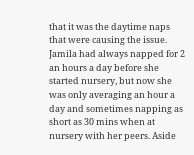that it was the daytime naps that were causing the issue. Jamila had always napped for 2 an hours a day before she started nursery, but now she was only averaging an hour a day and sometimes napping as short as 30 mins when at nursery with her peers. Aside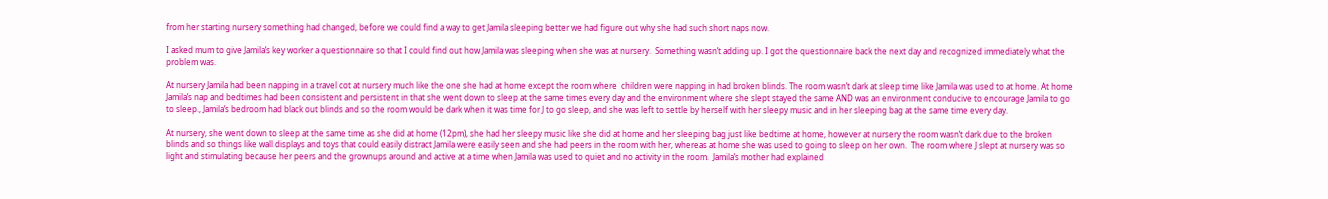from her starting nursery something had changed, before we could find a way to get Jamila sleeping better we had figure out why she had such short naps now.

I asked mum to give Jamila’s key worker a questionnaire so that I could find out how Jamila was sleeping when she was at nursery.  Something wasn’t adding up. I got the questionnaire back the next day and recognized immediately what the problem was.

At nursery Jamila had been napping in a travel cot at nursery much like the one she had at home except the room where  children were napping in had broken blinds. The room wasn’t dark at sleep time like Jamila was used to at home. At home Jamila’s nap and bedtimes had been consistent and persistent in that she went down to sleep at the same times every day and the environment where she slept stayed the same AND was an environment conducive to encourage Jamila to go to sleep., Jamila’s bedroom had black out blinds and so the room would be dark when it was time for J to go sleep, and she was left to settle by herself with her sleepy music and in her sleeping bag at the same time every day.

At nursery, she went down to sleep at the same time as she did at home (12pm), she had her sleepy music like she did at home and her sleeping bag just like bedtime at home, however at nursery the room wasn’t dark due to the broken blinds and so things like wall displays and toys that could easily distract Jamila were easily seen and she had peers in the room with her, whereas at home she was used to going to sleep on her own.  The room where J slept at nursery was so light and stimulating because her peers and the grownups around and active at a time when Jamila was used to quiet and no activity in the room.  Jamila’s mother had explained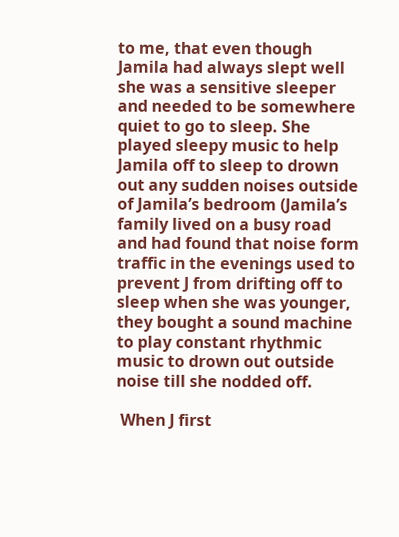to me, that even though Jamila had always slept well she was a sensitive sleeper and needed to be somewhere quiet to go to sleep. She played sleepy music to help Jamila off to sleep to drown out any sudden noises outside of Jamila’s bedroom (Jamila’s family lived on a busy road and had found that noise form traffic in the evenings used to prevent J from drifting off to sleep when she was younger, they bought a sound machine to play constant rhythmic music to drown out outside noise till she nodded off.

 When J first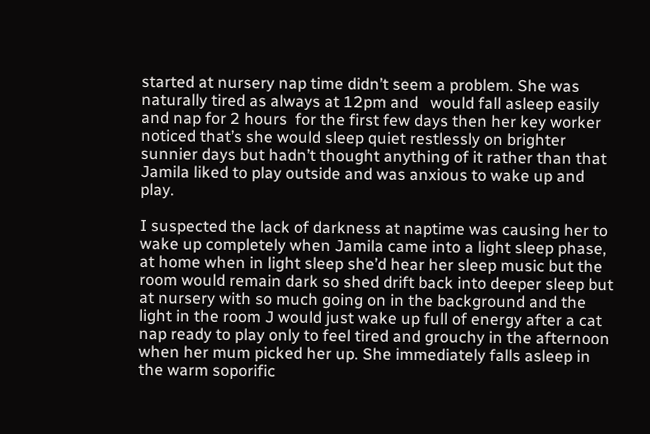started at nursery nap time didn’t seem a problem. She was naturally tired as always at 12pm and   would fall asleep easily and nap for 2 hours  for the first few days then her key worker noticed that’s she would sleep quiet restlessly on brighter  sunnier days but hadn’t thought anything of it rather than that Jamila liked to play outside and was anxious to wake up and play.

I suspected the lack of darkness at naptime was causing her to wake up completely when Jamila came into a light sleep phase, at home when in light sleep she’d hear her sleep music but the room would remain dark so shed drift back into deeper sleep but at nursery with so much going on in the background and the light in the room J would just wake up full of energy after a cat nap ready to play only to feel tired and grouchy in the afternoon when her mum picked her up. She immediately falls asleep in the warm soporific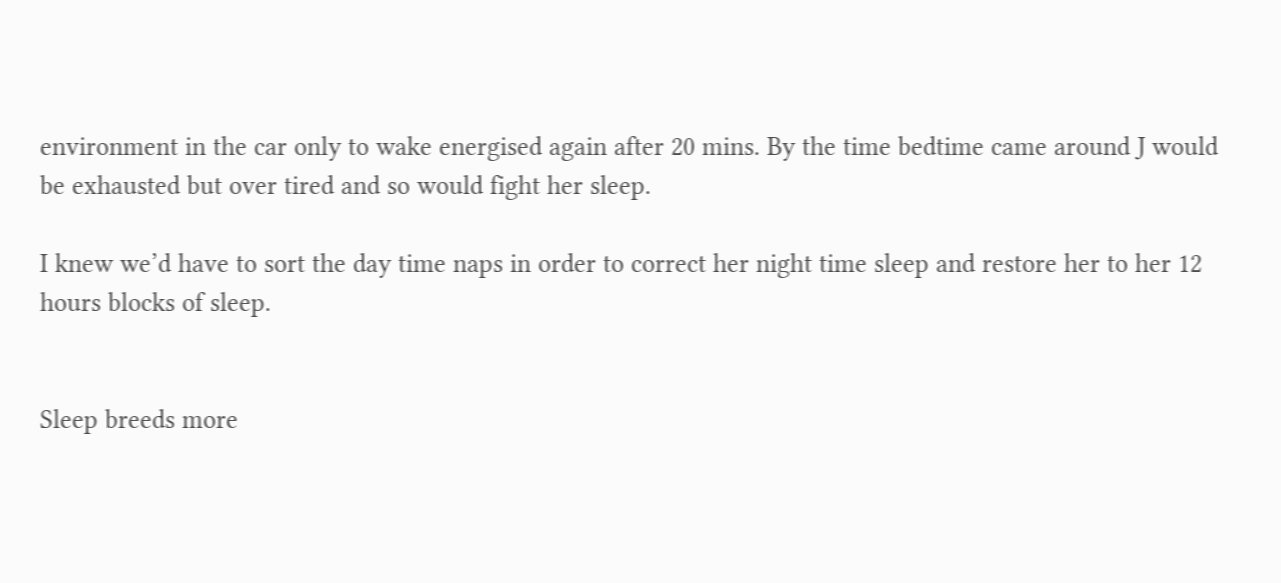environment in the car only to wake energised again after 20 mins. By the time bedtime came around J would be exhausted but over tired and so would fight her sleep.

I knew we’d have to sort the day time naps in order to correct her night time sleep and restore her to her 12 hours blocks of sleep.


Sleep breeds more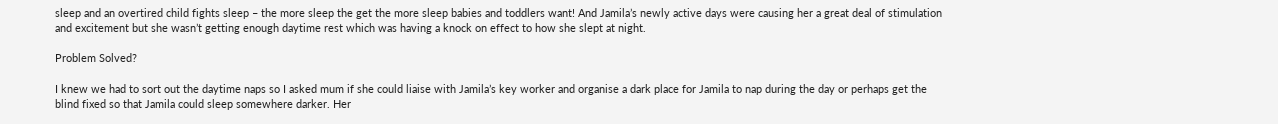sleep and an overtired child fights sleep – the more sleep the get the more sleep babies and toddlers want! And Jamila’s newly active days were causing her a great deal of stimulation and excitement but she wasn’t getting enough daytime rest which was having a knock on effect to how she slept at night.

Problem Solved?

I knew we had to sort out the daytime naps so I asked mum if she could liaise with Jamila’s key worker and organise a dark place for Jamila to nap during the day or perhaps get the blind fixed so that Jamila could sleep somewhere darker. Her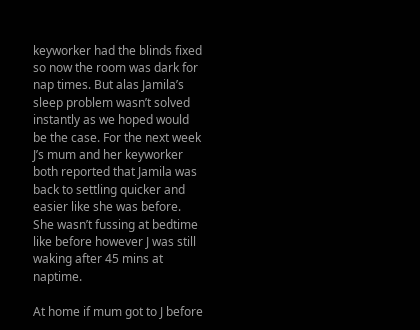keyworker had the blinds fixed so now the room was dark for nap times. But alas Jamila’s sleep problem wasn’t solved instantly as we hoped would be the case. For the next week J’s mum and her keyworker both reported that Jamila was back to settling quicker and easier like she was before. She wasn’t fussing at bedtime like before however J was still waking after 45 mins at naptime.

At home if mum got to J before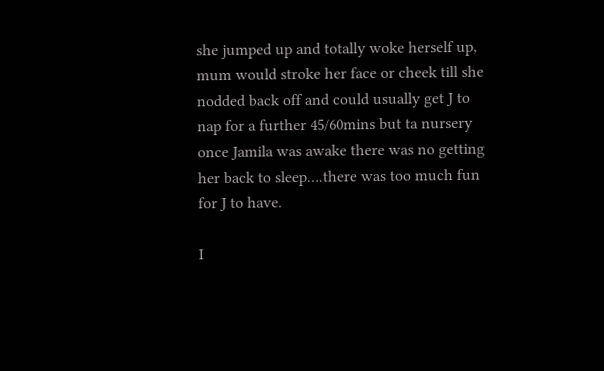she jumped up and totally woke herself up, mum would stroke her face or cheek till she nodded back off and could usually get J to nap for a further 45/60mins but ta nursery once Jamila was awake there was no getting her back to sleep….there was too much fun for J to have.

I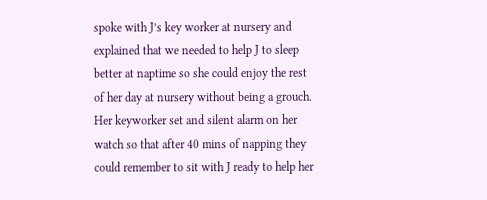spoke with J’s key worker at nursery and explained that we needed to help J to sleep better at naptime so she could enjoy the rest of her day at nursery without being a grouch.  Her keyworker set and silent alarm on her watch so that after 40 mins of napping they could remember to sit with J ready to help her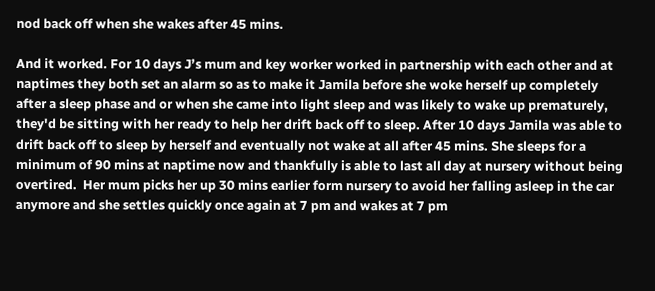nod back off when she wakes after 45 mins.

And it worked. For 10 days J’s mum and key worker worked in partnership with each other and at naptimes they both set an alarm so as to make it Jamila before she woke herself up completely after a sleep phase and or when she came into light sleep and was likely to wake up prematurely, they'd be sitting with her ready to help her drift back off to sleep. After 10 days Jamila was able to drift back off to sleep by herself and eventually not wake at all after 45 mins. She sleeps for a minimum of 90 mins at naptime now and thankfully is able to last all day at nursery without being overtired.  Her mum picks her up 30 mins earlier form nursery to avoid her falling asleep in the car anymore and she settles quickly once again at 7 pm and wakes at 7 pm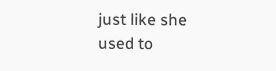just like she used to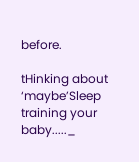before.

tHinking about ‘maybe’Sleep training your baby....._